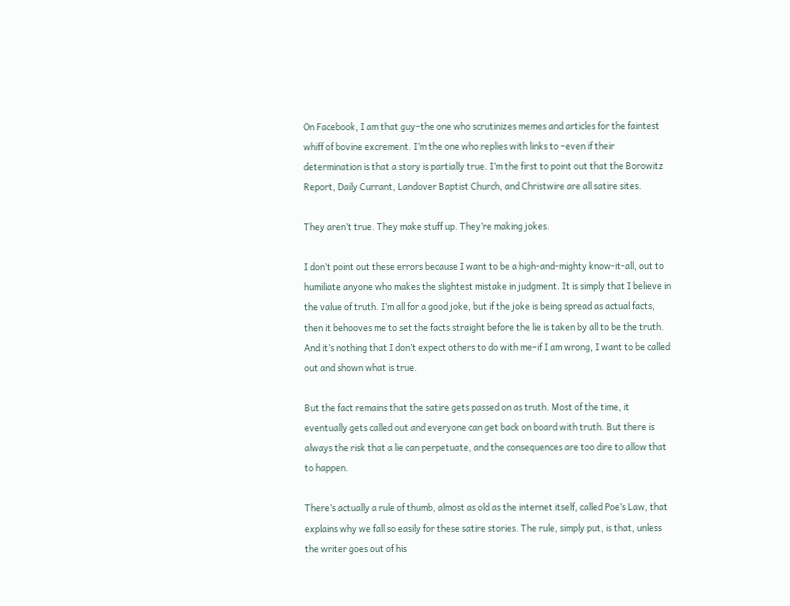On Facebook, I am that guy–the one who scrutinizes memes and articles for the faintest whiff of bovine excrement. I’m the one who replies with links to –even if their determination is that a story is partially true. I’m the first to point out that the Borowitz Report, Daily Currant, Landover Baptist Church, and Christwire are all satire sites.

They aren’t true. They make stuff up. They’re making jokes.

I don’t point out these errors because I want to be a high-and-mighty know-it-all, out to humiliate anyone who makes the slightest mistake in judgment. It is simply that I believe in the value of truth. I’m all for a good joke, but if the joke is being spread as actual facts, then it behooves me to set the facts straight before the lie is taken by all to be the truth. And it’s nothing that I don’t expect others to do with me–if I am wrong, I want to be called out and shown what is true.

But the fact remains that the satire gets passed on as truth. Most of the time, it eventually gets called out and everyone can get back on board with truth. But there is always the risk that a lie can perpetuate, and the consequences are too dire to allow that to happen.

There’s actually a rule of thumb, almost as old as the internet itself, called Poe’s Law, that explains why we fall so easily for these satire stories. The rule, simply put, is that, unless the writer goes out of his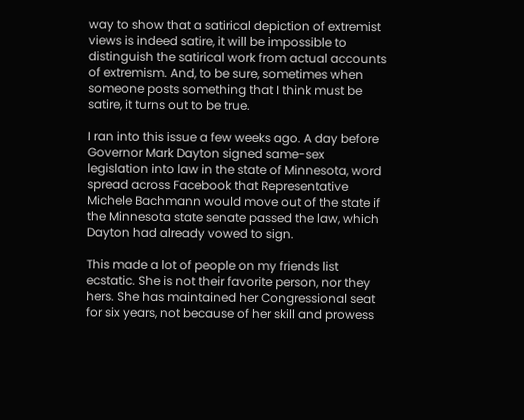way to show that a satirical depiction of extremist views is indeed satire, it will be impossible to distinguish the satirical work from actual accounts of extremism. And, to be sure, sometimes when someone posts something that I think must be satire, it turns out to be true.

I ran into this issue a few weeks ago. A day before Governor Mark Dayton signed same-sex legislation into law in the state of Minnesota, word spread across Facebook that Representative Michele Bachmann would move out of the state if the Minnesota state senate passed the law, which Dayton had already vowed to sign.

This made a lot of people on my friends list ecstatic. She is not their favorite person, nor they hers. She has maintained her Congressional seat for six years, not because of her skill and prowess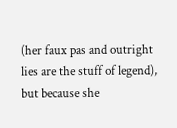(her faux pas and outright lies are the stuff of legend), but because she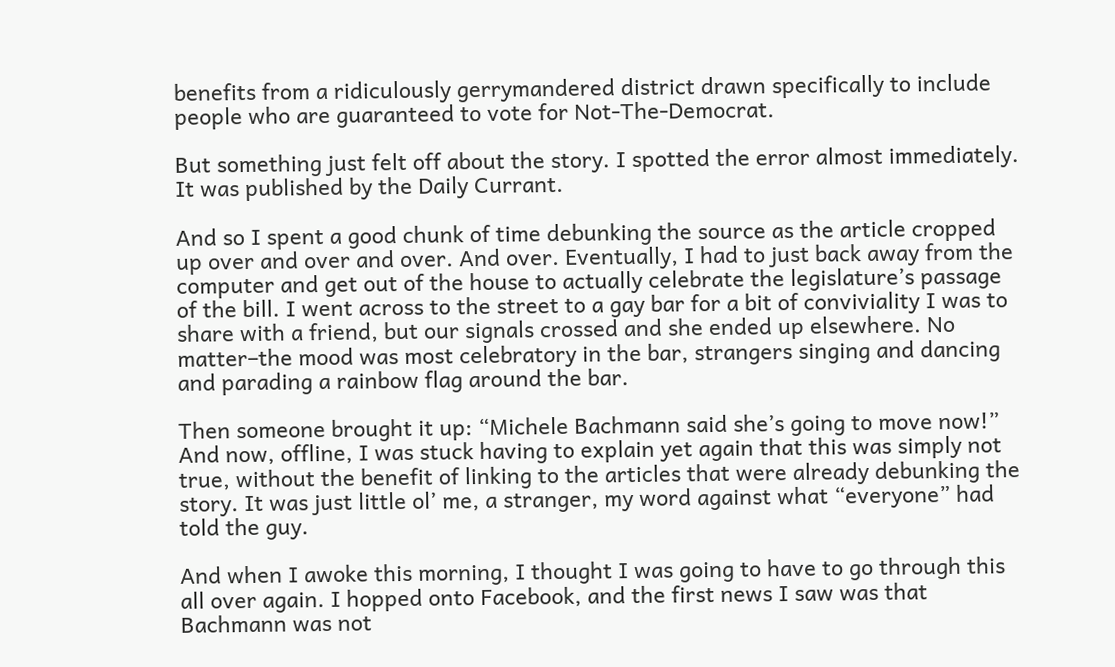benefits from a ridiculously gerrymandered district drawn specifically to include people who are guaranteed to vote for Not-The-Democrat.

But something just felt off about the story. I spotted the error almost immediately. It was published by the Daily Currant.

And so I spent a good chunk of time debunking the source as the article cropped up over and over and over. And over. Eventually, I had to just back away from the computer and get out of the house to actually celebrate the legislature’s passage of the bill. I went across to the street to a gay bar for a bit of conviviality I was to share with a friend, but our signals crossed and she ended up elsewhere. No matter–the mood was most celebratory in the bar, strangers singing and dancing and parading a rainbow flag around the bar.

Then someone brought it up: “Michele Bachmann said she’s going to move now!” And now, offline, I was stuck having to explain yet again that this was simply not true, without the benefit of linking to the articles that were already debunking the story. It was just little ol’ me, a stranger, my word against what “everyone” had told the guy.

And when I awoke this morning, I thought I was going to have to go through this all over again. I hopped onto Facebook, and the first news I saw was that Bachmann was not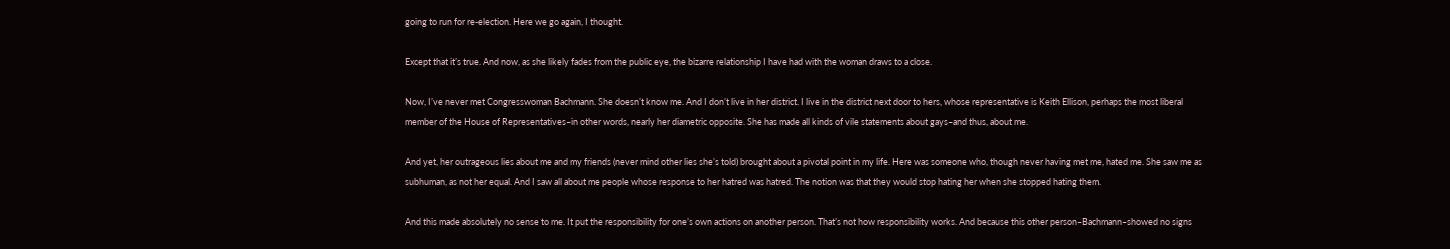going to run for re-election. Here we go again, I thought.

Except that it’s true. And now, as she likely fades from the public eye, the bizarre relationship I have had with the woman draws to a close.

Now, I’ve never met Congresswoman Bachmann. She doesn’t know me. And I don’t live in her district. I live in the district next door to hers, whose representative is Keith Ellison, perhaps the most liberal member of the House of Representatives–in other words, nearly her diametric opposite. She has made all kinds of vile statements about gays–and thus, about me.

And yet, her outrageous lies about me and my friends (never mind other lies she’s told) brought about a pivotal point in my life. Here was someone who, though never having met me, hated me. She saw me as subhuman, as not her equal. And I saw all about me people whose response to her hatred was hatred. The notion was that they would stop hating her when she stopped hating them.

And this made absolutely no sense to me. It put the responsibility for one’s own actions on another person. That’s not how responsibility works. And because this other person–Bachmann–showed no signs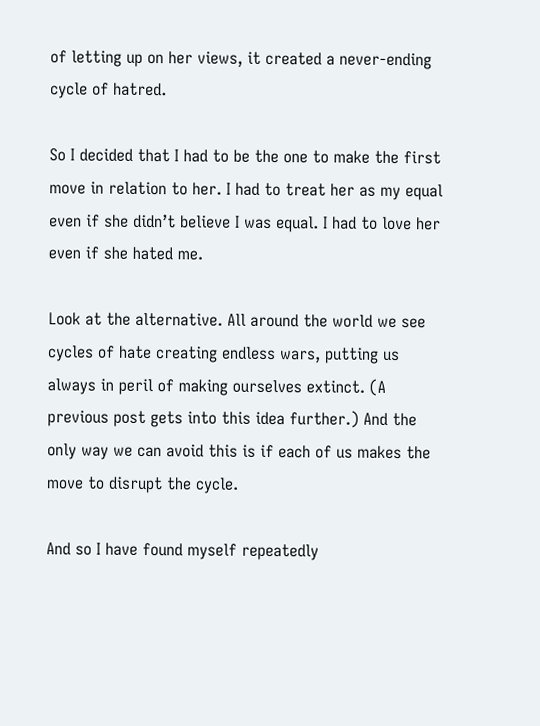of letting up on her views, it created a never-ending cycle of hatred.

So I decided that I had to be the one to make the first move in relation to her. I had to treat her as my equal even if she didn’t believe I was equal. I had to love her even if she hated me.

Look at the alternative. All around the world we see cycles of hate creating endless wars, putting us always in peril of making ourselves extinct. (A previous post gets into this idea further.) And the only way we can avoid this is if each of us makes the move to disrupt the cycle.

And so I have found myself repeatedly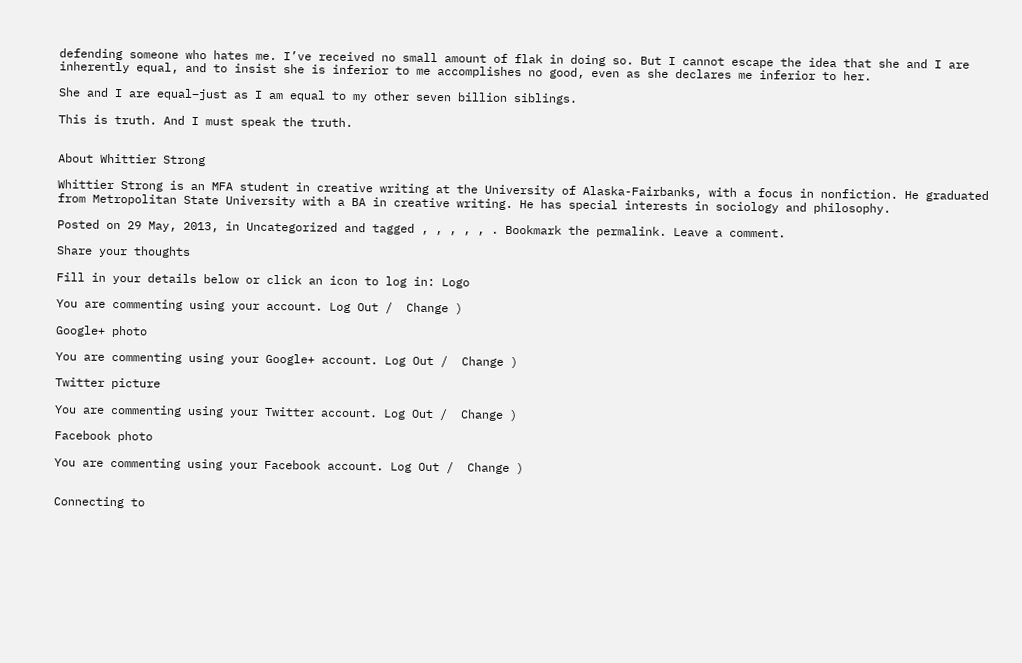defending someone who hates me. I’ve received no small amount of flak in doing so. But I cannot escape the idea that she and I are inherently equal, and to insist she is inferior to me accomplishes no good, even as she declares me inferior to her.

She and I are equal–just as I am equal to my other seven billion siblings.

This is truth. And I must speak the truth.


About Whittier Strong

Whittier Strong is an MFA student in creative writing at the University of Alaska-Fairbanks, with a focus in nonfiction. He graduated from Metropolitan State University with a BA in creative writing. He has special interests in sociology and philosophy.

Posted on 29 May, 2013, in Uncategorized and tagged , , , , , . Bookmark the permalink. Leave a comment.

Share your thoughts

Fill in your details below or click an icon to log in: Logo

You are commenting using your account. Log Out /  Change )

Google+ photo

You are commenting using your Google+ account. Log Out /  Change )

Twitter picture

You are commenting using your Twitter account. Log Out /  Change )

Facebook photo

You are commenting using your Facebook account. Log Out /  Change )


Connecting to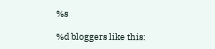%s

%d bloggers like this: